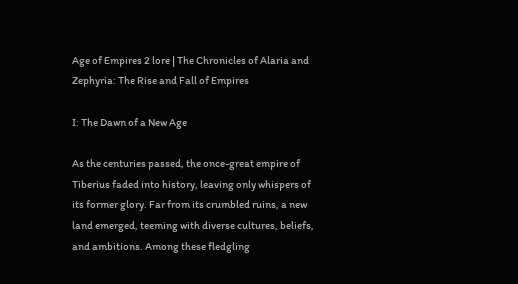Age of Empires 2 lore | The Chronicles of Alaria and Zephyria: The Rise and Fall of Empires

I: The Dawn of a New Age

As the centuries passed, the once-great empire of Tiberius faded into history, leaving only whispers of its former glory. Far from its crumbled ruins, a new land emerged, teeming with diverse cultures, beliefs, and ambitions. Among these fledgling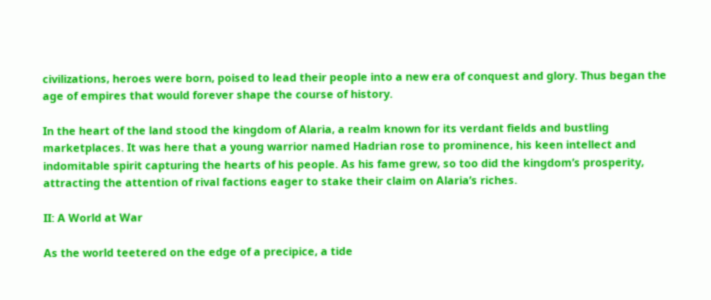civilizations, heroes were born, poised to lead their people into a new era of conquest and glory. Thus began the age of empires that would forever shape the course of history.

In the heart of the land stood the kingdom of Alaria, a realm known for its verdant fields and bustling marketplaces. It was here that a young warrior named Hadrian rose to prominence, his keen intellect and indomitable spirit capturing the hearts of his people. As his fame grew, so too did the kingdom’s prosperity, attracting the attention of rival factions eager to stake their claim on Alaria’s riches.

II: A World at War

As the world teetered on the edge of a precipice, a tide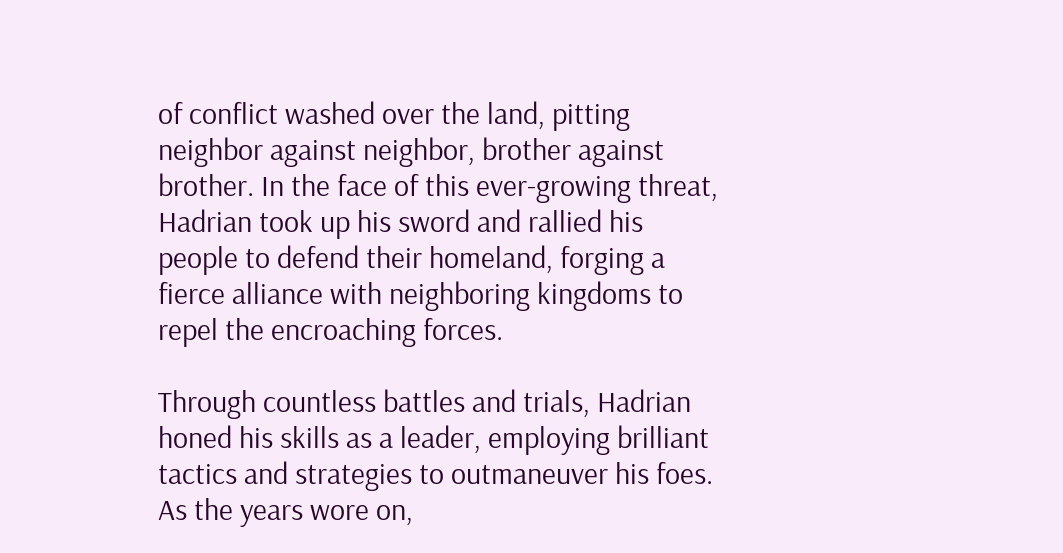of conflict washed over the land, pitting neighbor against neighbor, brother against brother. In the face of this ever-growing threat, Hadrian took up his sword and rallied his people to defend their homeland, forging a fierce alliance with neighboring kingdoms to repel the encroaching forces.

Through countless battles and trials, Hadrian honed his skills as a leader, employing brilliant tactics and strategies to outmaneuver his foes. As the years wore on,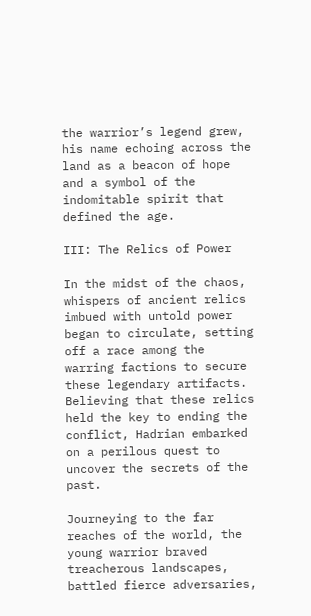the warrior’s legend grew, his name echoing across the land as a beacon of hope and a symbol of the indomitable spirit that defined the age.

III: The Relics of Power

In the midst of the chaos, whispers of ancient relics imbued with untold power began to circulate, setting off a race among the warring factions to secure these legendary artifacts. Believing that these relics held the key to ending the conflict, Hadrian embarked on a perilous quest to uncover the secrets of the past.

Journeying to the far reaches of the world, the young warrior braved treacherous landscapes, battled fierce adversaries,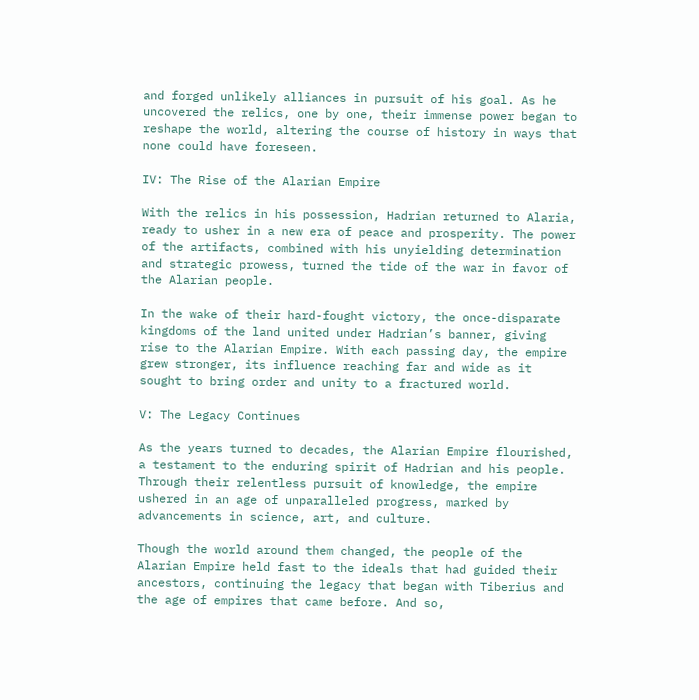and forged unlikely alliances in pursuit of his goal. As he uncovered the relics, one by one, their immense power began to reshape the world, altering the course of history in ways that none could have foreseen.

IV: The Rise of the Alarian Empire

With the relics in his possession, Hadrian returned to Alaria, ready to usher in a new era of peace and prosperity. The power of the artifacts, combined with his unyielding determination and strategic prowess, turned the tide of the war in favor of the Alarian people.

In the wake of their hard-fought victory, the once-disparate kingdoms of the land united under Hadrian’s banner, giving rise to the Alarian Empire. With each passing day, the empire grew stronger, its influence reaching far and wide as it sought to bring order and unity to a fractured world.

V: The Legacy Continues

As the years turned to decades, the Alarian Empire flourished, a testament to the enduring spirit of Hadrian and his people. Through their relentless pursuit of knowledge, the empire ushered in an age of unparalleled progress, marked by advancements in science, art, and culture.

Though the world around them changed, the people of the Alarian Empire held fast to the ideals that had guided their ancestors, continuing the legacy that began with Tiberius and the age of empires that came before. And so,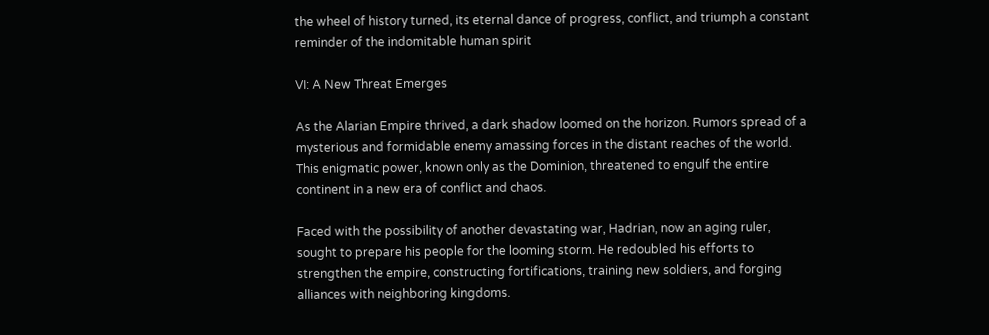the wheel of history turned, its eternal dance of progress, conflict, and triumph a constant reminder of the indomitable human spirit

VI: A New Threat Emerges

As the Alarian Empire thrived, a dark shadow loomed on the horizon. Rumors spread of a mysterious and formidable enemy amassing forces in the distant reaches of the world. This enigmatic power, known only as the Dominion, threatened to engulf the entire continent in a new era of conflict and chaos.

Faced with the possibility of another devastating war, Hadrian, now an aging ruler, sought to prepare his people for the looming storm. He redoubled his efforts to strengthen the empire, constructing fortifications, training new soldiers, and forging alliances with neighboring kingdoms.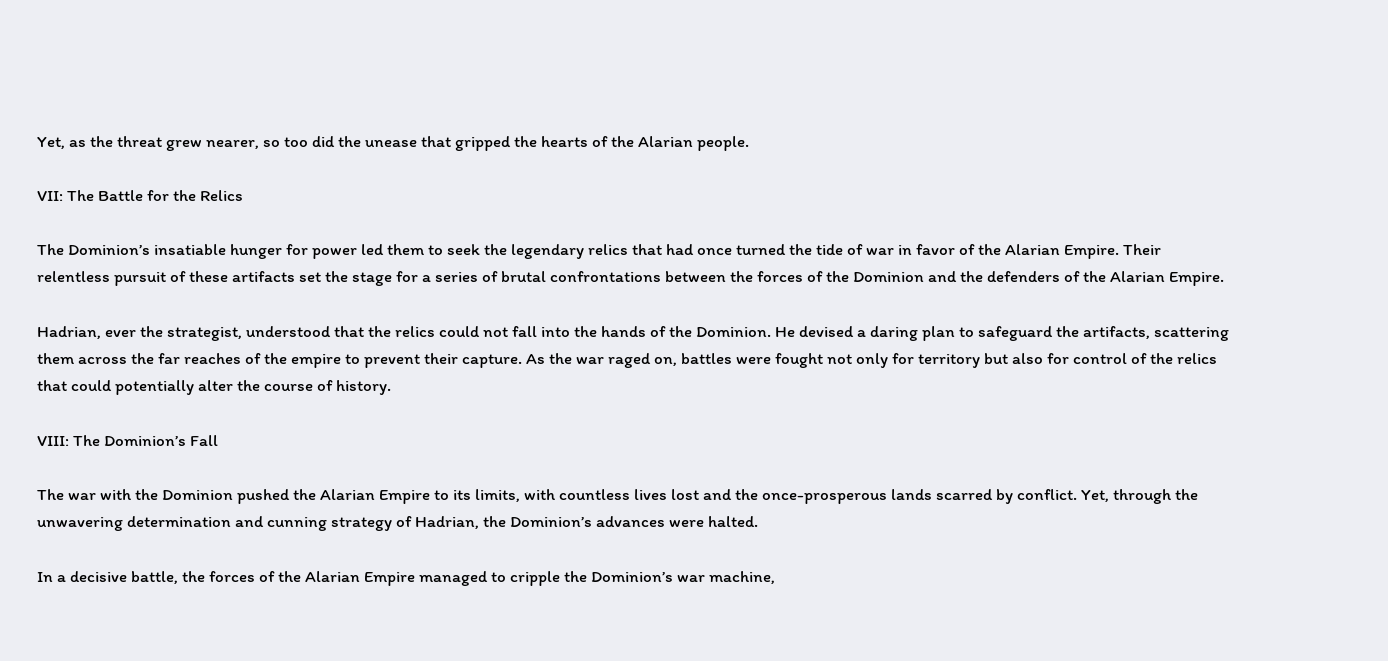Yet, as the threat grew nearer, so too did the unease that gripped the hearts of the Alarian people.

VII: The Battle for the Relics

The Dominion’s insatiable hunger for power led them to seek the legendary relics that had once turned the tide of war in favor of the Alarian Empire. Their relentless pursuit of these artifacts set the stage for a series of brutal confrontations between the forces of the Dominion and the defenders of the Alarian Empire.

Hadrian, ever the strategist, understood that the relics could not fall into the hands of the Dominion. He devised a daring plan to safeguard the artifacts, scattering them across the far reaches of the empire to prevent their capture. As the war raged on, battles were fought not only for territory but also for control of the relics that could potentially alter the course of history.

VIII: The Dominion’s Fall

The war with the Dominion pushed the Alarian Empire to its limits, with countless lives lost and the once-prosperous lands scarred by conflict. Yet, through the unwavering determination and cunning strategy of Hadrian, the Dominion’s advances were halted.

In a decisive battle, the forces of the Alarian Empire managed to cripple the Dominion’s war machine,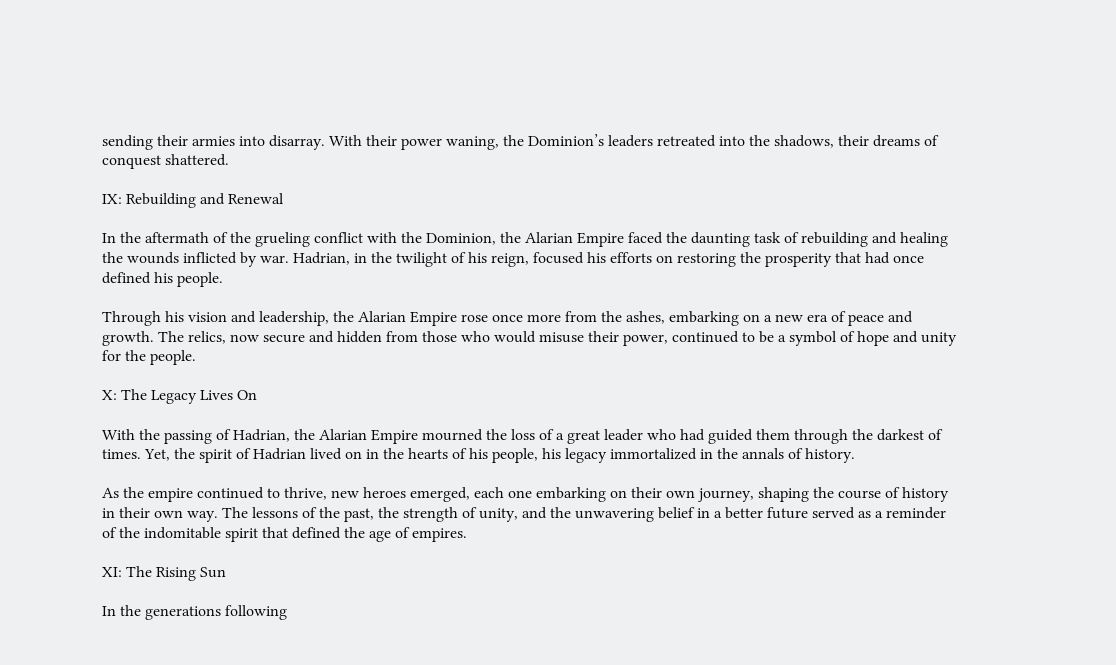sending their armies into disarray. With their power waning, the Dominion’s leaders retreated into the shadows, their dreams of conquest shattered.

IX: Rebuilding and Renewal

In the aftermath of the grueling conflict with the Dominion, the Alarian Empire faced the daunting task of rebuilding and healing the wounds inflicted by war. Hadrian, in the twilight of his reign, focused his efforts on restoring the prosperity that had once defined his people.

Through his vision and leadership, the Alarian Empire rose once more from the ashes, embarking on a new era of peace and growth. The relics, now secure and hidden from those who would misuse their power, continued to be a symbol of hope and unity for the people.

X: The Legacy Lives On

With the passing of Hadrian, the Alarian Empire mourned the loss of a great leader who had guided them through the darkest of times. Yet, the spirit of Hadrian lived on in the hearts of his people, his legacy immortalized in the annals of history.

As the empire continued to thrive, new heroes emerged, each one embarking on their own journey, shaping the course of history in their own way. The lessons of the past, the strength of unity, and the unwavering belief in a better future served as a reminder of the indomitable spirit that defined the age of empires.

XI: The Rising Sun

In the generations following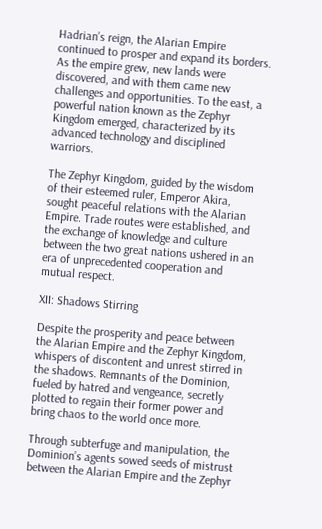Hadrian’s reign, the Alarian Empire continued to prosper and expand its borders. As the empire grew, new lands were discovered, and with them came new challenges and opportunities. To the east, a powerful nation known as the Zephyr Kingdom emerged, characterized by its advanced technology and disciplined warriors.

The Zephyr Kingdom, guided by the wisdom of their esteemed ruler, Emperor Akira, sought peaceful relations with the Alarian Empire. Trade routes were established, and the exchange of knowledge and culture between the two great nations ushered in an era of unprecedented cooperation and mutual respect.

XII: Shadows Stirring

Despite the prosperity and peace between the Alarian Empire and the Zephyr Kingdom, whispers of discontent and unrest stirred in the shadows. Remnants of the Dominion, fueled by hatred and vengeance, secretly plotted to regain their former power and bring chaos to the world once more.

Through subterfuge and manipulation, the Dominion’s agents sowed seeds of mistrust between the Alarian Empire and the Zephyr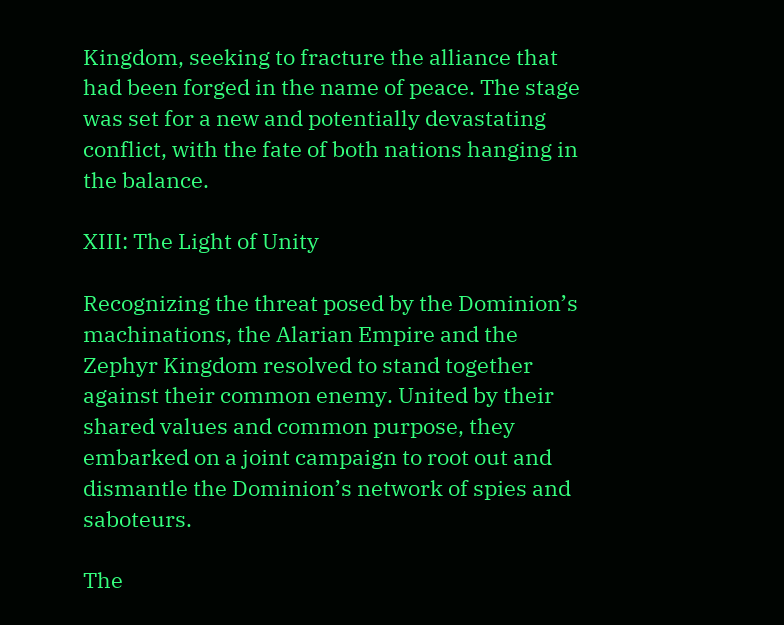Kingdom, seeking to fracture the alliance that had been forged in the name of peace. The stage was set for a new and potentially devastating conflict, with the fate of both nations hanging in the balance.

XIII: The Light of Unity

Recognizing the threat posed by the Dominion’s machinations, the Alarian Empire and the Zephyr Kingdom resolved to stand together against their common enemy. United by their shared values and common purpose, they embarked on a joint campaign to root out and dismantle the Dominion’s network of spies and saboteurs.

The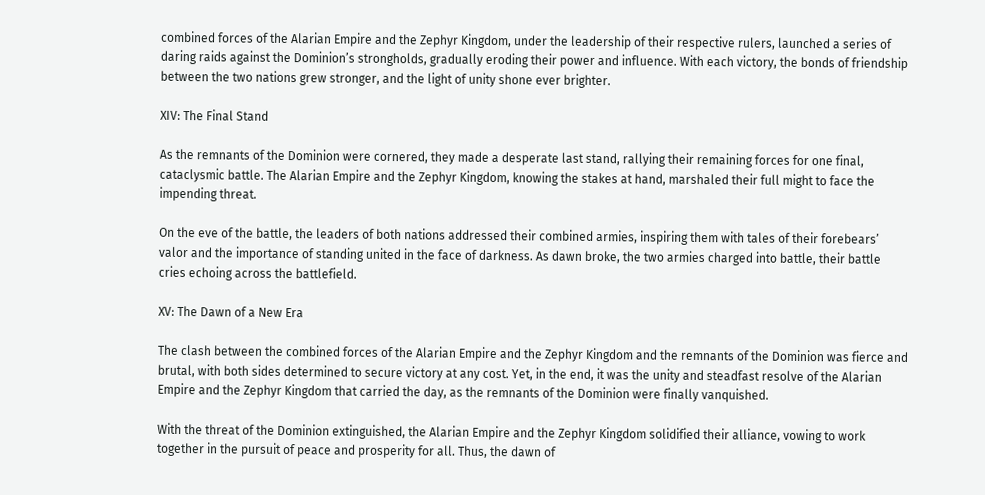combined forces of the Alarian Empire and the Zephyr Kingdom, under the leadership of their respective rulers, launched a series of daring raids against the Dominion’s strongholds, gradually eroding their power and influence. With each victory, the bonds of friendship between the two nations grew stronger, and the light of unity shone ever brighter.

XIV: The Final Stand

As the remnants of the Dominion were cornered, they made a desperate last stand, rallying their remaining forces for one final, cataclysmic battle. The Alarian Empire and the Zephyr Kingdom, knowing the stakes at hand, marshaled their full might to face the impending threat.

On the eve of the battle, the leaders of both nations addressed their combined armies, inspiring them with tales of their forebears’ valor and the importance of standing united in the face of darkness. As dawn broke, the two armies charged into battle, their battle cries echoing across the battlefield.

XV: The Dawn of a New Era

The clash between the combined forces of the Alarian Empire and the Zephyr Kingdom and the remnants of the Dominion was fierce and brutal, with both sides determined to secure victory at any cost. Yet, in the end, it was the unity and steadfast resolve of the Alarian Empire and the Zephyr Kingdom that carried the day, as the remnants of the Dominion were finally vanquished.

With the threat of the Dominion extinguished, the Alarian Empire and the Zephyr Kingdom solidified their alliance, vowing to work together in the pursuit of peace and prosperity for all. Thus, the dawn of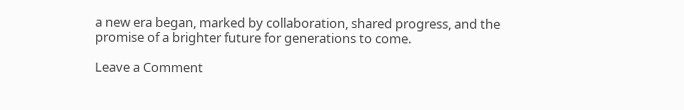a new era began, marked by collaboration, shared progress, and the promise of a brighter future for generations to come.

Leave a Comment